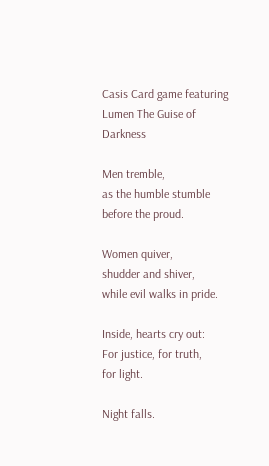Casis Card game featuring Lumen The Guise of Darkness

Men tremble,
as the humble stumble
before the proud.

Women quiver,
shudder and shiver,
while evil walks in pride.

Inside, hearts cry out:
For justice, for truth,
for light.

Night falls.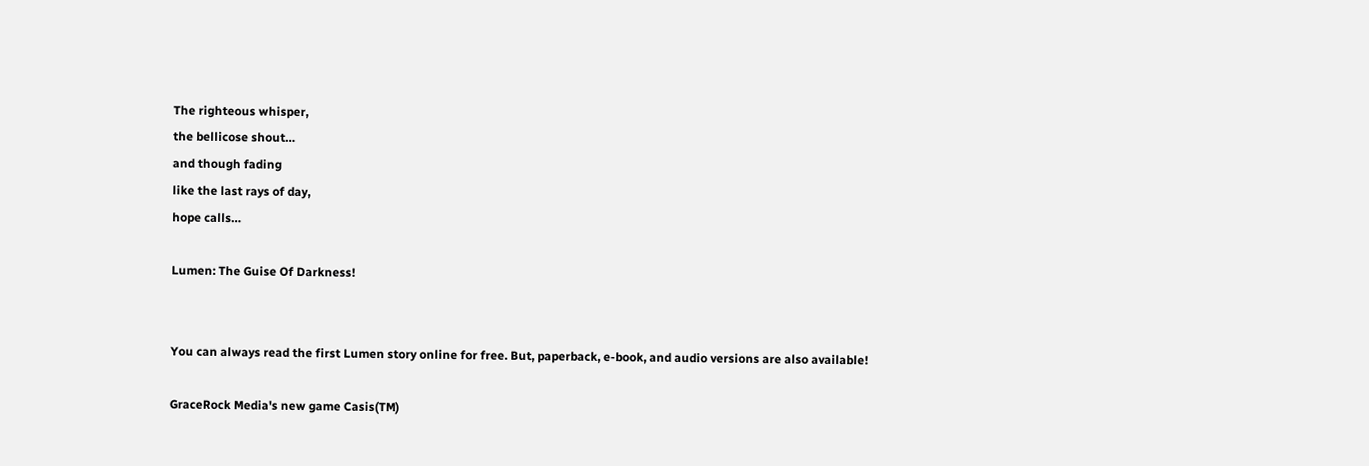The righteous whisper,
the bellicose shout…
and though fading
like the last rays of day,
hope calls…

Lumen: The Guise Of Darkness!


You can always read the first Lumen story online for free. But, paperback, e-book, and audio versions are also available!

GraceRock Media's new game Casis(TM)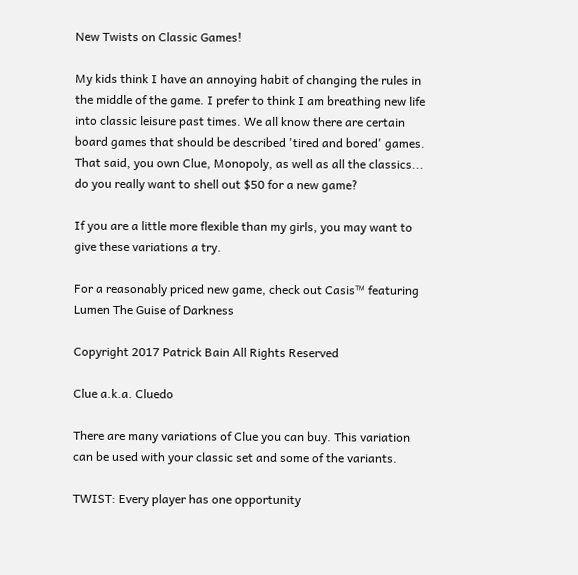New Twists on Classic Games!

My kids think I have an annoying habit of changing the rules in the middle of the game. I prefer to think I am breathing new life into classic leisure past times. We all know there are certain board games that should be described 'tired and bored' games. That said, you own Clue, Monopoly, as well as all the classics... do you really want to shell out $50 for a new game?

If you are a little more flexible than my girls, you may want to give these variations a try.

For a reasonably priced new game, check out Casis™ featuring Lumen The Guise of Darkness

Copyright 2017 Patrick Bain All Rights Reserved

Clue a.k.a. Cluedo

There are many variations of Clue you can buy. This variation can be used with your classic set and some of the variants.

TWIST: Every player has one opportunity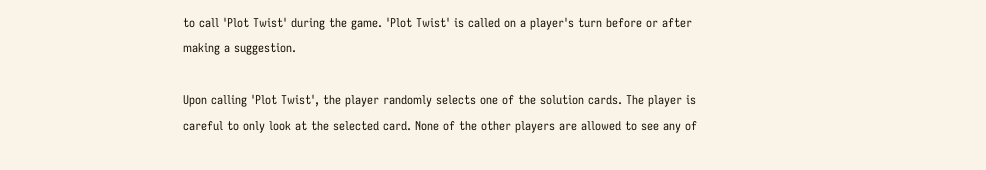to call 'Plot Twist' during the game. 'Plot Twist' is called on a player's turn before or after making a suggestion.

Upon calling 'Plot Twist', the player randomly selects one of the solution cards. The player is careful to only look at the selected card. None of the other players are allowed to see any of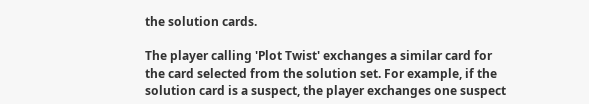the solution cards.

The player calling 'Plot Twist' exchanges a similar card for the card selected from the solution set. For example, if the solution card is a suspect, the player exchanges one suspect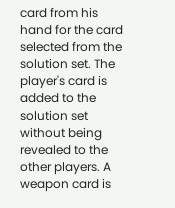card from his hand for the card selected from the solution set. The player's card is added to the solution set without being revealed to the other players. A weapon card is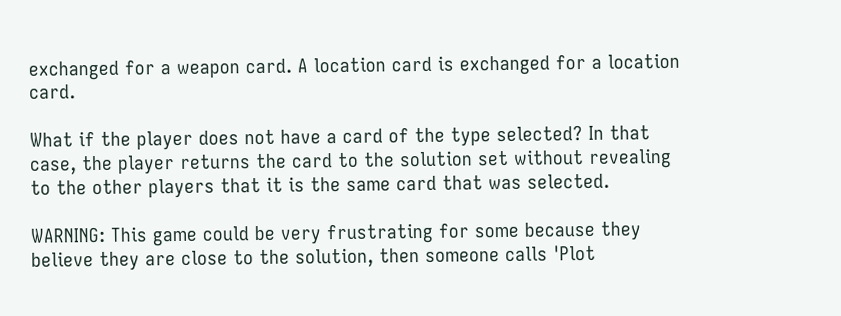exchanged for a weapon card. A location card is exchanged for a location card.

What if the player does not have a card of the type selected? In that case, the player returns the card to the solution set without revealing to the other players that it is the same card that was selected.

WARNING: This game could be very frustrating for some because they believe they are close to the solution, then someone calls 'Plot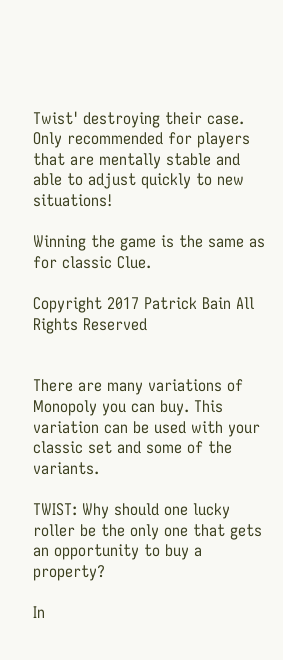Twist' destroying their case. Only recommended for players that are mentally stable and able to adjust quickly to new situations!

Winning the game is the same as for classic Clue.

Copyright 2017 Patrick Bain All Rights Reserved


There are many variations of Monopoly you can buy. This variation can be used with your classic set and some of the variants.

TWIST: Why should one lucky roller be the only one that gets an opportunity to buy a property?

In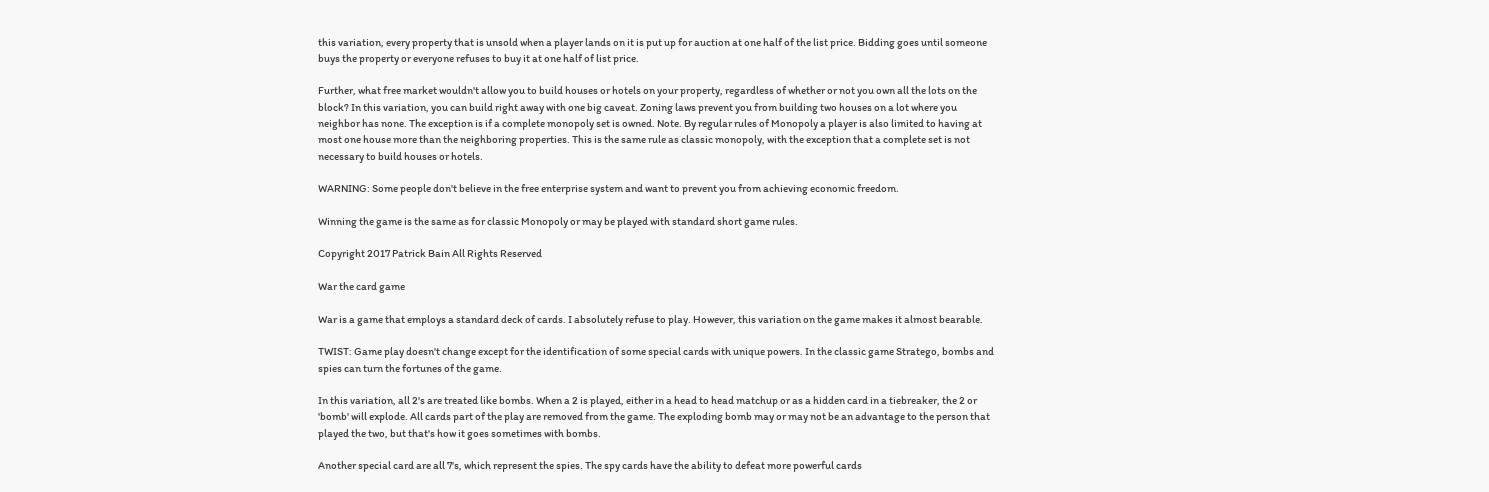this variation, every property that is unsold when a player lands on it is put up for auction at one half of the list price. Bidding goes until someone buys the property or everyone refuses to buy it at one half of list price.

Further, what free market wouldn't allow you to build houses or hotels on your property, regardless of whether or not you own all the lots on the block? In this variation, you can build right away with one big caveat. Zoning laws prevent you from building two houses on a lot where you neighbor has none. The exception is if a complete monopoly set is owned. Note. By regular rules of Monopoly a player is also limited to having at most one house more than the neighboring properties. This is the same rule as classic monopoly, with the exception that a complete set is not necessary to build houses or hotels.

WARNING: Some people don't believe in the free enterprise system and want to prevent you from achieving economic freedom.

Winning the game is the same as for classic Monopoly or may be played with standard short game rules.

Copyright 2017 Patrick Bain All Rights Reserved

War the card game

War is a game that employs a standard deck of cards. I absolutely refuse to play. However, this variation on the game makes it almost bearable.

TWIST: Game play doesn't change except for the identification of some special cards with unique powers. In the classic game Stratego, bombs and spies can turn the fortunes of the game.

In this variation, all 2's are treated like bombs. When a 2 is played, either in a head to head matchup or as a hidden card in a tiebreaker, the 2 or 'bomb' will explode. All cards part of the play are removed from the game. The exploding bomb may or may not be an advantage to the person that played the two, but that's how it goes sometimes with bombs.

Another special card are all 7's, which represent the spies. The spy cards have the ability to defeat more powerful cards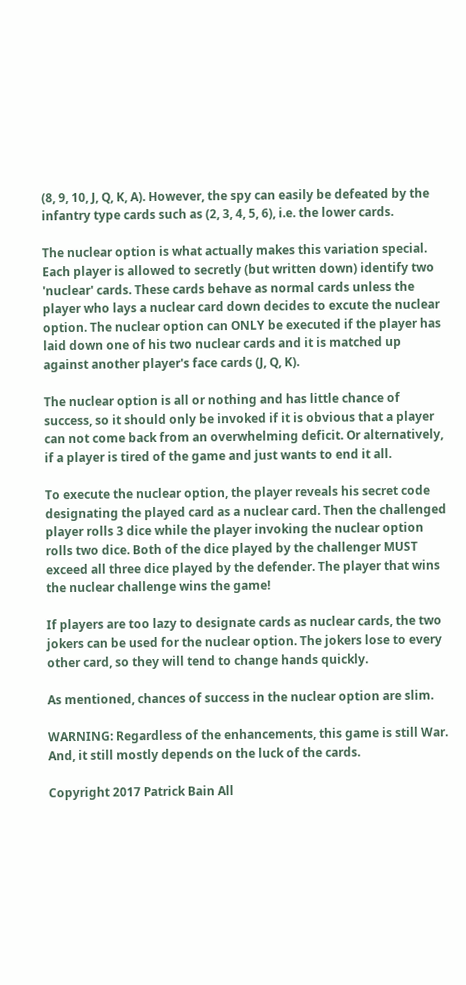(8, 9, 10, J, Q, K, A). However, the spy can easily be defeated by the infantry type cards such as (2, 3, 4, 5, 6), i.e. the lower cards.

The nuclear option is what actually makes this variation special. Each player is allowed to secretly (but written down) identify two 'nuclear' cards. These cards behave as normal cards unless the player who lays a nuclear card down decides to excute the nuclear option. The nuclear option can ONLY be executed if the player has laid down one of his two nuclear cards and it is matched up against another player's face cards (J, Q, K).

The nuclear option is all or nothing and has little chance of success, so it should only be invoked if it is obvious that a player can not come back from an overwhelming deficit. Or alternatively, if a player is tired of the game and just wants to end it all.

To execute the nuclear option, the player reveals his secret code designating the played card as a nuclear card. Then the challenged player rolls 3 dice while the player invoking the nuclear option rolls two dice. Both of the dice played by the challenger MUST exceed all three dice played by the defender. The player that wins the nuclear challenge wins the game!

If players are too lazy to designate cards as nuclear cards, the two jokers can be used for the nuclear option. The jokers lose to every other card, so they will tend to change hands quickly.

As mentioned, chances of success in the nuclear option are slim.

WARNING: Regardless of the enhancements, this game is still War. And, it still mostly depends on the luck of the cards.

Copyright 2017 Patrick Bain All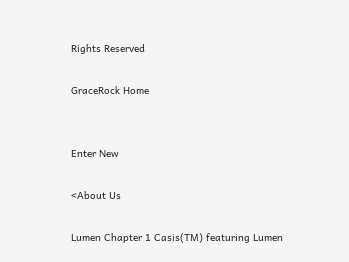Rights Reserved

GraceRock Home


Enter New

<About Us

Lumen Chapter 1 Casis(TM) featuring Lumen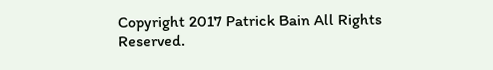Copyright 2017 Patrick Bain All Rights Reserved.